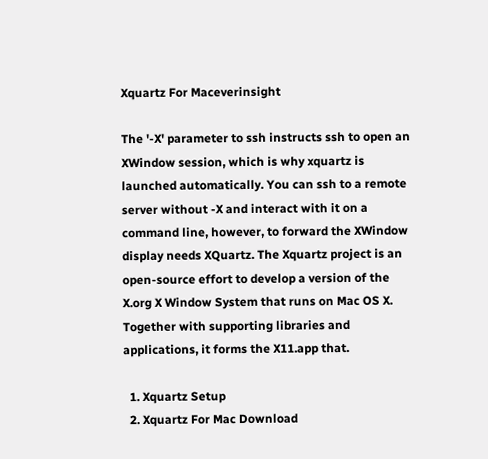Xquartz For Maceverinsight

The '-X' parameter to ssh instructs ssh to open an XWindow session, which is why xquartz is launched automatically. You can ssh to a remote server without -X and interact with it on a command line, however, to forward the XWindow display needs XQuartz. The Xquartz project is an open-source effort to develop a version of the X.org X Window System that runs on Mac OS X. Together with supporting libraries and applications, it forms the X11.app that.

  1. Xquartz Setup
  2. Xquartz For Mac Download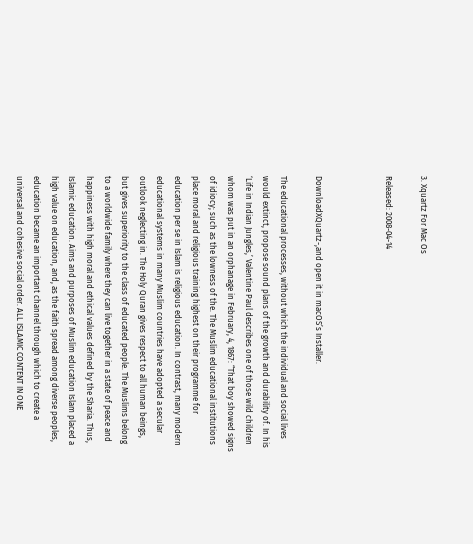3. Xquartz For Mac Os

Released: 2008-04-14



DownloadXQuartz-,and open it in macOS’s Installer.

The educational processes, without which the individual and social lives would extinct, propose sound plans of the growth and durability of. In his ‘Life in Indian Jungles,’ Valentine Paul describes one of those wild children whom was put in an orphanage in February, 4, 1867: “That boy showed signs of idiocy; such as the lowness of the. The Muslim educational institutions place moral and religious training highest on their programme for education per se in Islam is religious education. In contrast, many modern educational systems in many Muslim countries have adopted a secular outlook neglecting in. The Holy Quran gives respect to all human beings, but gives superiority to the class of educated people. The Muslims belong to a worldwide family where they can live together in a state of peace and happiness with high moral and ethical values defined by the Sharia. Thus, Islamic education. Aims and purposes of Muslim education Islam placed a high value on education, and, as the faith spread among diverse peoples, education became an important channel through which to create a universal and cohesive social order. ALL ISLAMIC CONTENT IN ONE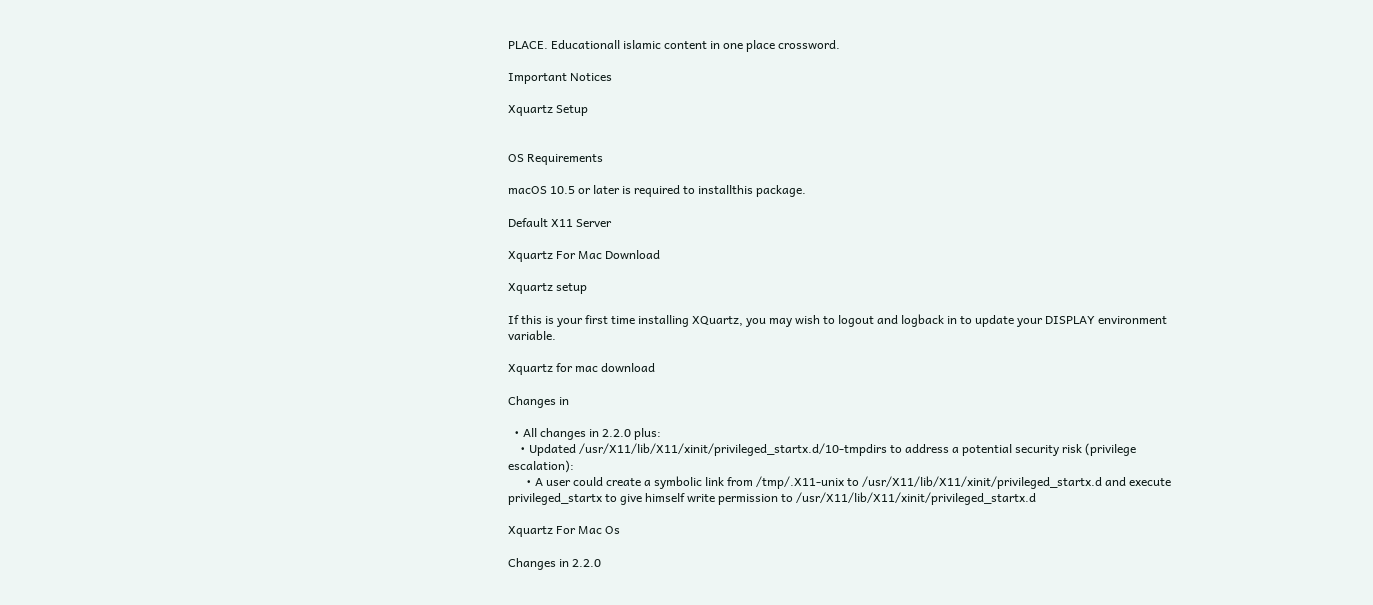PLACE. Educationall islamic content in one place crossword.

Important Notices

Xquartz Setup


OS Requirements

macOS 10.5 or later is required to installthis package.

Default X11 Server

Xquartz For Mac Download

Xquartz setup

If this is your first time installing XQuartz, you may wish to logout and logback in to update your DISPLAY environment variable.

Xquartz for mac download

Changes in

  • All changes in 2.2.0 plus:
    • Updated /usr/X11/lib/X11/xinit/privileged_startx.d/10-tmpdirs to address a potential security risk (privilege escalation):
      • A user could create a symbolic link from /tmp/.X11-unix to /usr/X11/lib/X11/xinit/privileged_startx.d and execute privileged_startx to give himself write permission to /usr/X11/lib/X11/xinit/privileged_startx.d

Xquartz For Mac Os

Changes in 2.2.0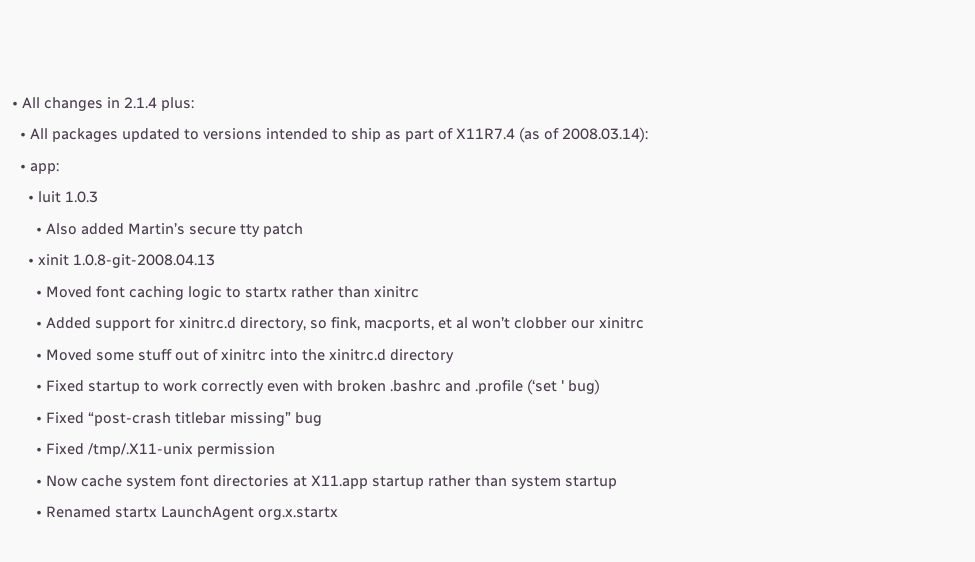• All changes in 2.1.4 plus:
  • All packages updated to versions intended to ship as part of X11R7.4 (as of 2008.03.14):
  • app:
    • luit 1.0.3
      • Also added Martin’s secure tty patch
    • xinit 1.0.8-git-2008.04.13
      • Moved font caching logic to startx rather than xinitrc
      • Added support for xinitrc.d directory, so fink, macports, et al won’t clobber our xinitrc
      • Moved some stuff out of xinitrc into the xinitrc.d directory
      • Fixed startup to work correctly even with broken .bashrc and .profile (‘set ' bug)
      • Fixed “post-crash titlebar missing” bug
      • Fixed /tmp/.X11-unix permission
      • Now cache system font directories at X11.app startup rather than system startup
      • Renamed startx LaunchAgent org.x.startx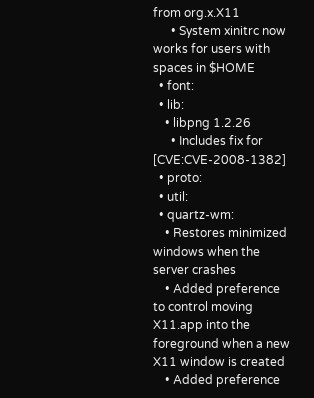from org.x.X11
      • System xinitrc now works for users with spaces in $HOME
  • font:
  • lib:
    • libpng 1.2.26
      • Includes fix for [CVE:CVE-2008-1382]
  • proto:
  • util:
  • quartz-wm:
    • Restores minimized windows when the server crashes
    • Added preference to control moving X11.app into the foreground when a new X11 window is created
    • Added preference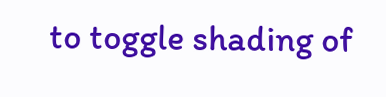to toggle shading of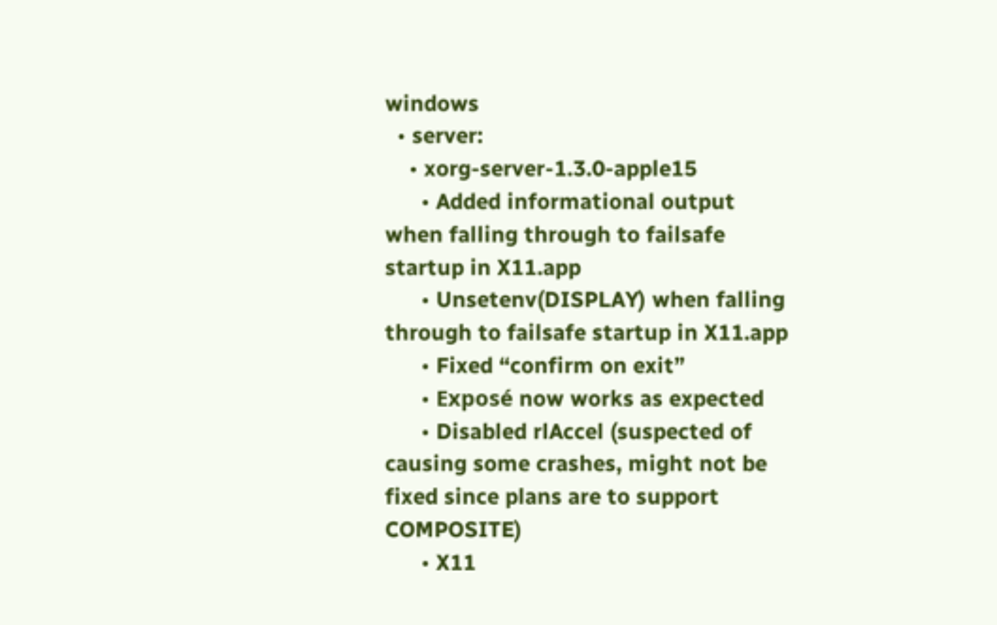windows
  • server:
    • xorg-server-1.3.0-apple15
      • Added informational output when falling through to failsafe startup in X11.app
      • Unsetenv(DISPLAY) when falling through to failsafe startup in X11.app
      • Fixed “confirm on exit”
      • Exposé now works as expected
      • Disabled rlAccel (suspected of causing some crashes, might not be fixed since plans are to support COMPOSITE)
      • X11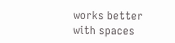works better with spaces